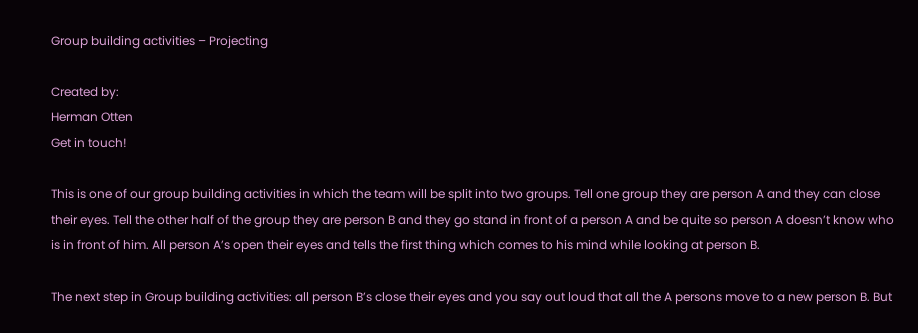Group building activities – Projecting

Created by:
Herman Otten
Get in touch!

This is one of our group building activities in which the team will be split into two groups. Tell one group they are person A and they can close their eyes. Tell the other half of the group they are person B and they go stand in front of a person A and be quite so person A doesn’t know who is in front of him. All person A’s open their eyes and tells the first thing which comes to his mind while looking at person B.

The next step in Group building activities: all person B’s close their eyes and you say out loud that all the A persons move to a new person B. But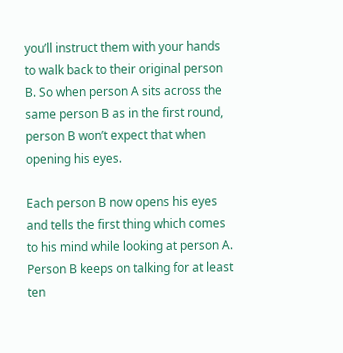you’ll instruct them with your hands to walk back to their original person B. So when person A sits across the same person B as in the first round, person B won’t expect that when opening his eyes.

Each person B now opens his eyes and tells the first thing which comes to his mind while looking at person A. Person B keeps on talking for at least ten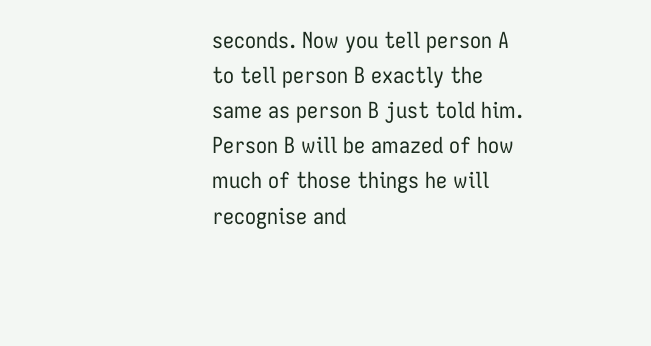seconds. Now you tell person A to tell person B exactly the same as person B just told him.
Person B will be amazed of how much of those things he will recognise and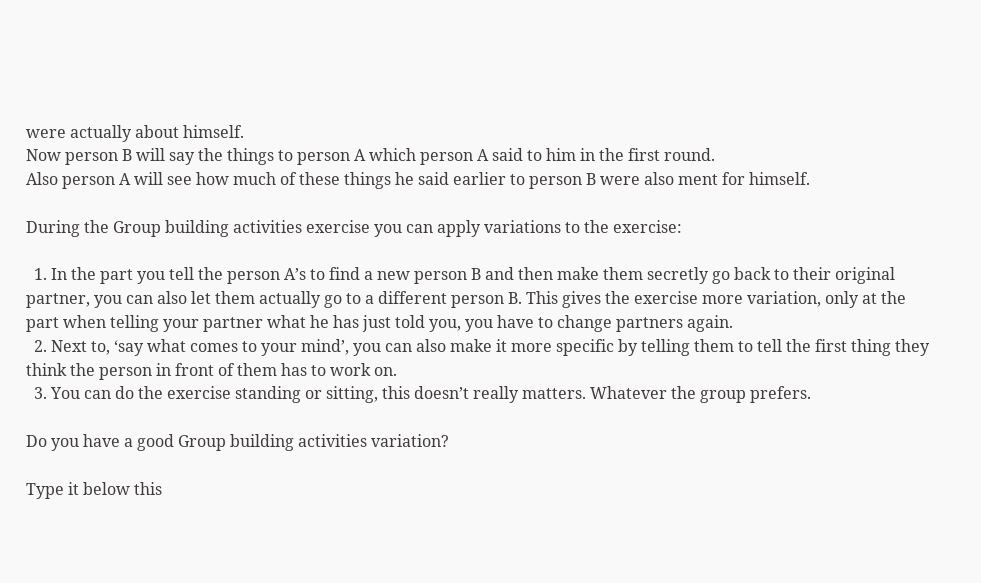were actually about himself.
Now person B will say the things to person A which person A said to him in the first round.
Also person A will see how much of these things he said earlier to person B were also ment for himself.

During the Group building activities exercise you can apply variations to the exercise:

  1. In the part you tell the person A’s to find a new person B and then make them secretly go back to their original partner, you can also let them actually go to a different person B. This gives the exercise more variation, only at the part when telling your partner what he has just told you, you have to change partners again.
  2. Next to, ‘say what comes to your mind’, you can also make it more specific by telling them to tell the first thing they think the person in front of them has to work on.
  3. You can do the exercise standing or sitting, this doesn’t really matters. Whatever the group prefers.

Do you have a good Group building activities variation?

Type it below this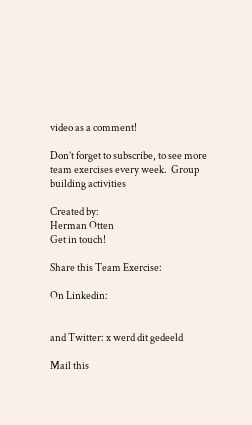video as a comment!

Don’t forget to subscribe, to see more team exercises every week.  Group building activities

Created by:
Herman Otten
Get in touch!

Share this Team Exercise:

On Linkedin:


and Twitter: x werd dit gedeeld

Mail this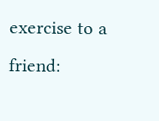exercise to a friend: